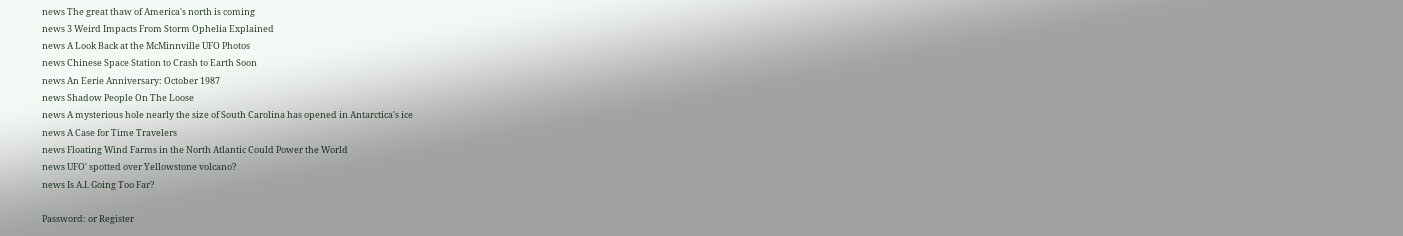news The great thaw of America's north is coming
news 3 Weird Impacts From Storm Ophelia Explained
news A Look Back at the McMinnville UFO Photos
news Chinese Space Station to Crash to Earth Soon
news An Eerie Anniversary: October 1987
news Shadow People On The Loose
news A mysterious hole nearly the size of South Carolina has opened in Antarctica's ice
news A Case for Time Travelers
news Floating Wind Farms in the North Atlantic Could Power the World
news UFO' spotted over Yellowstone volcano?
news Is A.I. Going Too Far?

Password: or Register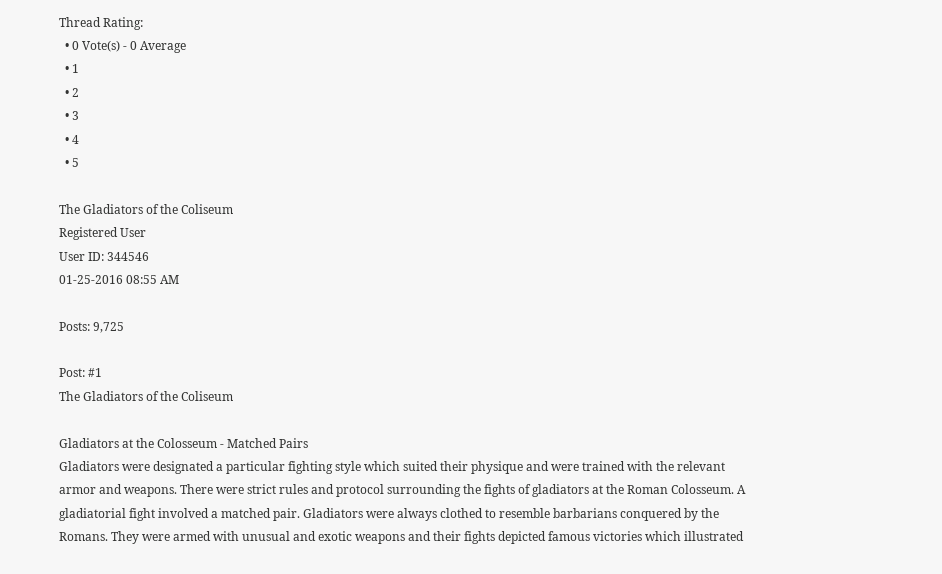Thread Rating:
  • 0 Vote(s) - 0 Average
  • 1
  • 2
  • 3
  • 4
  • 5

The Gladiators of the Coliseum
Registered User
User ID: 344546
01-25-2016 08:55 AM

Posts: 9,725

Post: #1
The Gladiators of the Coliseum

Gladiators at the Colosseum - Matched Pairs
Gladiators were designated a particular fighting style which suited their physique and were trained with the relevant armor and weapons. There were strict rules and protocol surrounding the fights of gladiators at the Roman Colosseum. A gladiatorial fight involved a matched pair. Gladiators were always clothed to resemble barbarians conquered by the Romans. They were armed with unusual and exotic weapons and their fights depicted famous victories which illustrated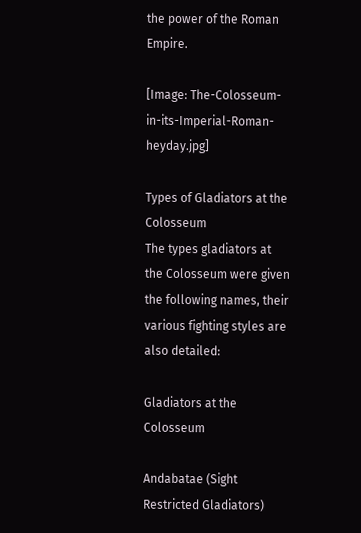the power of the Roman Empire.

[Image: The-Colosseum-in-its-Imperial-Roman-heyday.jpg]

Types of Gladiators at the Colosseum
The types gladiators at the Colosseum were given the following names, their various fighting styles are also detailed:

Gladiators at the Colosseum

Andabatae (Sight Restricted Gladiators)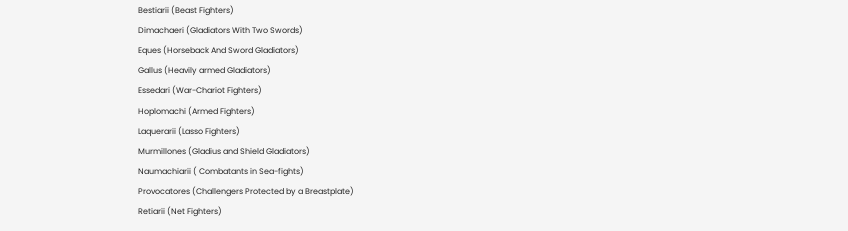Bestiarii (Beast Fighters)
Dimachaeri (Gladiators With Two Swords)
Eques (Horseback And Sword Gladiators)
Gallus (Heavily armed Gladiators)
Essedari (War-Chariot Fighters)
Hoplomachi (Armed Fighters)
Laquerarii (Lasso Fighters)
Murmillones (Gladius and Shield Gladiators)
Naumachiarii ( Combatants in Sea-fights)
Provocatores (Challengers Protected by a Breastplate)
Retiarii (Net Fighters)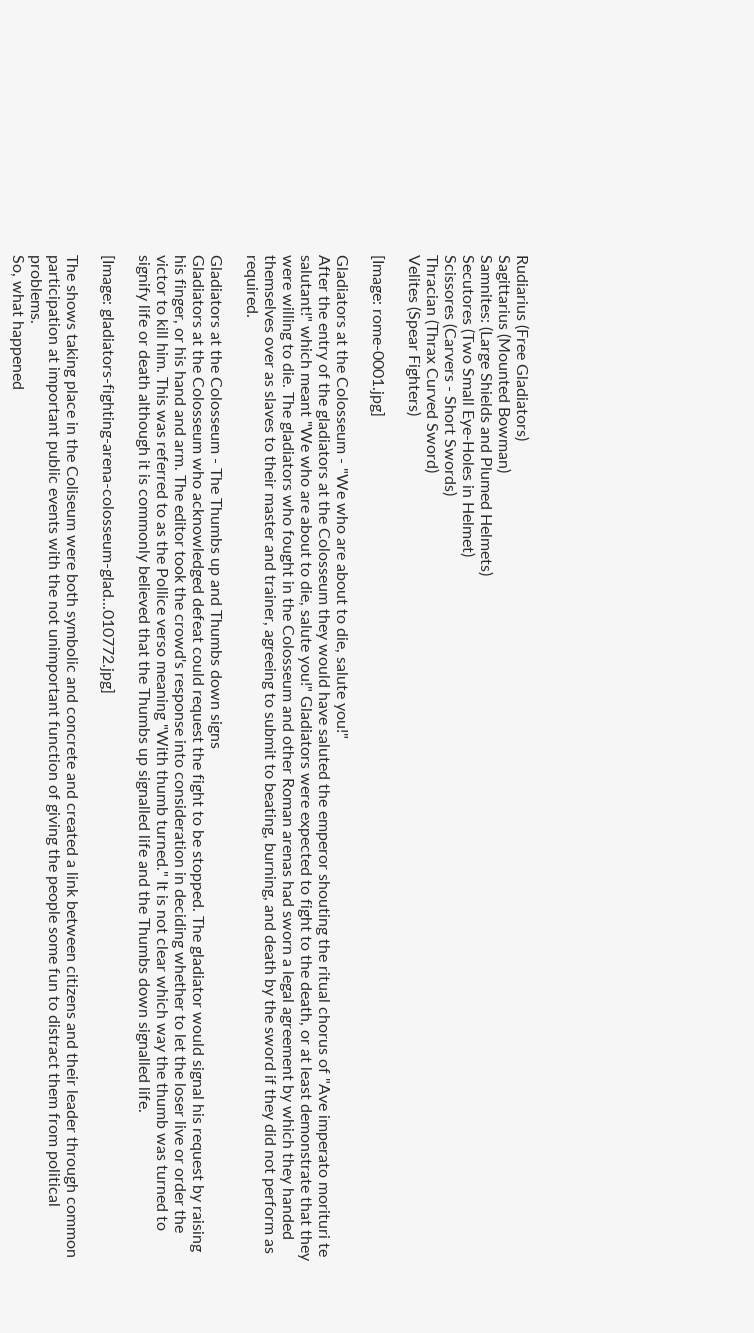Rudiarius (Free Gladiators)
Sagittarius (Mounted Bowman)
Samnites: (Large Shields and Plumed Helmets)
Secutores (Two Small Eye-Holes in Helmet)
Scissores (Carvers - Short Swords)
Thracian (Thrax Curved Sword)
Velites (Spear Fighters)

[Image: rome-0001.jpg]

Gladiators at the Colosseum - "We who are about to die, salute you!"
After the entry of the gladiators at the Colosseum they would have saluted the emperor shouting the ritual chorus of "Ave imperato morituri te salutant!" which meant "We who are about to die, salute you!" Gladiators were expected to fight to the death, or at least demonstrate that they were willing to die. The gladiators who fought in the Colosseum and other Roman arenas had sworn a legal agreement by which they handed themselves over as slaves to their master and trainer, agreeing to submit to beating, burning, and death by the sword if they did not perform as required.

Gladiators at the Colosseum - The Thumbs up and Thumbs down signs
Gladiators at the Colosseum who acknowledged defeat could request the fight to be stopped. The gladiator would signal his request by raising his finger, or his hand and arm. The editor took the crowd's response into consideration in deciding whether to let the loser live or order the victor to kill him. This was referred to as the Pollice verso meaning "With thumb turned." It is not clear which way the thumb was turned to signify life or death although it is commonly believed that the Thumbs up signalled life and the Thumbs down signalled life.

[Image: gladiators-fighting-arena-colosseum-glad...010772.jpg]

The shows taking place in the Coliseum were both symbolic and concrete and created a link between citizens and their leader through common participation at important public events with the not unimportant function of giving the people some fun to distract them from political problems.
So, what happened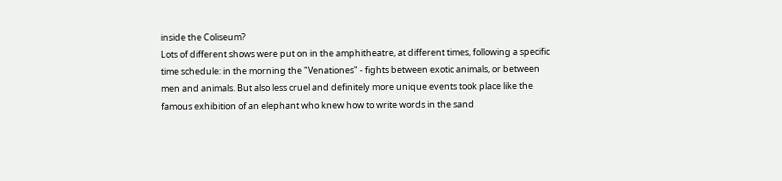inside the Coliseum?
Lots of different shows were put on in the amphitheatre, at different times, following a specific time schedule: in the morning the "Venationes" - fights between exotic animals, or between men and animals. But also less cruel and definitely more unique events took place like the famous exhibition of an elephant who knew how to write words in the sand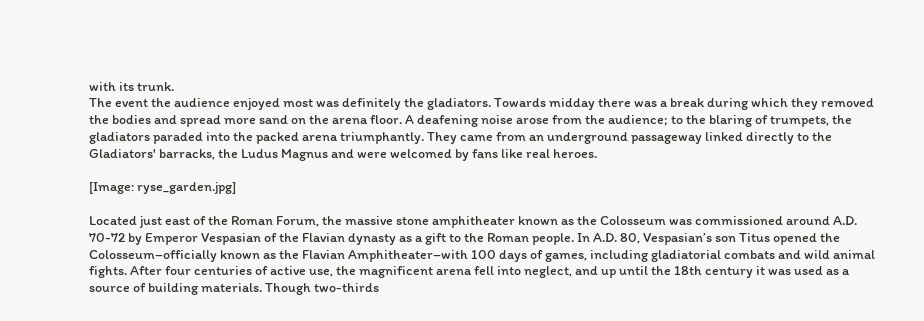with its trunk.
The event the audience enjoyed most was definitely the gladiators. Towards midday there was a break during which they removed the bodies and spread more sand on the arena floor. A deafening noise arose from the audience; to the blaring of trumpets, the gladiators paraded into the packed arena triumphantly. They came from an underground passageway linked directly to the Gladiators' barracks, the Ludus Magnus and were welcomed by fans like real heroes.

[Image: ryse_garden.jpg]

Located just east of the Roman Forum, the massive stone amphitheater known as the Colosseum was commissioned around A.D. 70-72 by Emperor Vespasian of the Flavian dynasty as a gift to the Roman people. In A.D. 80, Vespasian’s son Titus opened the Colosseum–officially known as the Flavian Amphitheater–with 100 days of games, including gladiatorial combats and wild animal fights. After four centuries of active use, the magnificent arena fell into neglect, and up until the 18th century it was used as a source of building materials. Though two-thirds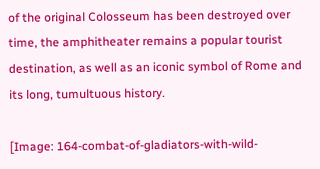of the original Colosseum has been destroyed over time, the amphitheater remains a popular tourist destination, as well as an iconic symbol of Rome and its long, tumultuous history.

[Image: 164-combat-of-gladiators-with-wild-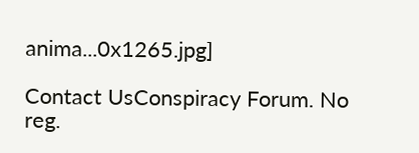anima...0x1265.jpg]

Contact UsConspiracy Forum. No reg.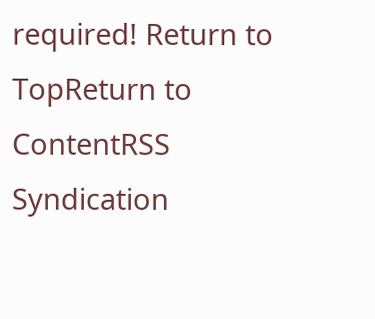required! Return to TopReturn to ContentRSS Syndication